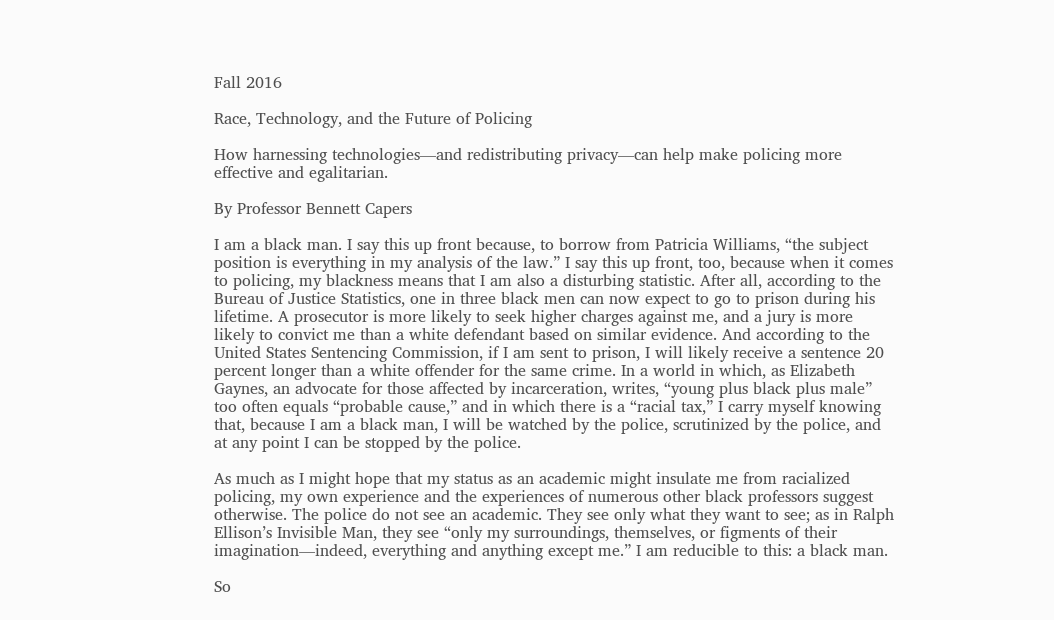Fall 2016

Race, Technology, and the Future of Policing

How harnessing technologies—and redistributing privacy—can help make policing more effective and egalitarian.

By Professor Bennett Capers

I am a black man. I say this up front because, to borrow from Patricia Williams, “the subject position is everything in my analysis of the law.” I say this up front, too, because when it comes to policing, my blackness means that I am also a disturbing statistic. After all, according to the Bureau of Justice Statistics, one in three black men can now expect to go to prison during his lifetime. A prosecutor is more likely to seek higher charges against me, and a jury is more likely to convict me than a white defendant based on similar evidence. And according to the United States Sentencing Commission, if I am sent to prison, I will likely receive a sentence 20 percent longer than a white offender for the same crime. In a world in which, as Elizabeth Gaynes, an advocate for those affected by incarceration, writes, “young plus black plus male” too often equals “probable cause,” and in which there is a “racial tax,” I carry myself knowing that, because I am a black man, I will be watched by the police, scrutinized by the police, and at any point I can be stopped by the police.

As much as I might hope that my status as an academic might insulate me from racialized policing, my own experience and the experiences of numerous other black professors suggest otherwise. The police do not see an academic. They see only what they want to see; as in Ralph Ellison’s Invisible Man, they see “only my surroundings, themselves, or figments of their imagination—indeed, everything and anything except me.” I am reducible to this: a black man.

So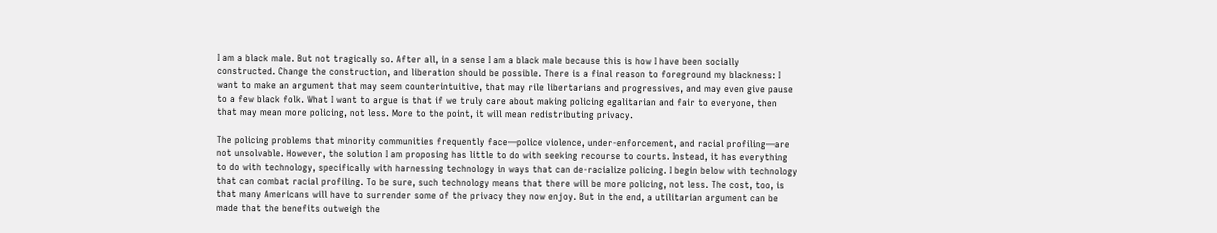I am a black male. But not tragically so. After all, in a sense I am a black male because this is how I have been socially constructed. Change the construction, and liberation should be possible. There is a final reason to foreground my blackness: I want to make an argument that may seem counterintuitive, that may rile libertarians and progressives, and may even give pause to a few black folk. What I want to argue is that if we truly care about making policing egalitarian and fair to everyone, then that may mean more policing, not less. More to the point, it will mean redistributing privacy.

The policing problems that minority communities frequently face—police violence, under-enforcement, and racial profiling—are not unsolvable. However, the solution I am proposing has little to do with seeking recourse to courts. Instead, it has everything to do with technology, specifically with harnessing technology in ways that can de-racialize policing. I begin below with technology that can combat racial profiling. To be sure, such technology means that there will be more policing, not less. The cost, too, is that many Americans will have to surrender some of the privacy they now enjoy. But in the end, a utilitarian argument can be made that the benefits outweigh the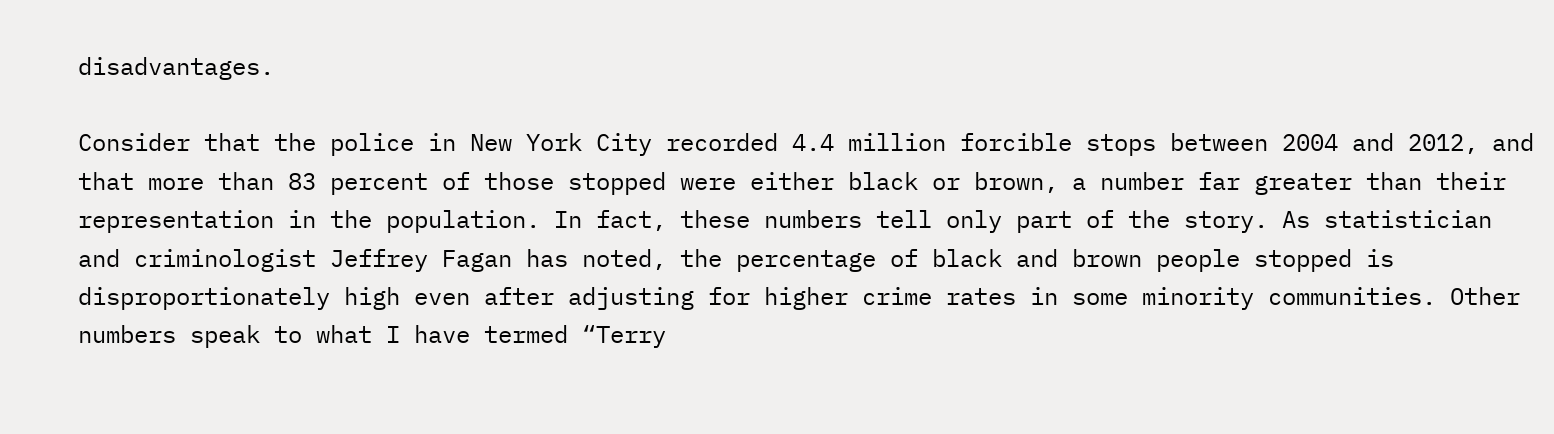disadvantages.

Consider that the police in New York City recorded 4.4 million forcible stops between 2004 and 2012, and that more than 83 percent of those stopped were either black or brown, a number far greater than their representation in the population. In fact, these numbers tell only part of the story. As statistician and criminologist Jeffrey Fagan has noted, the percentage of black and brown people stopped is disproportionately high even after adjusting for higher crime rates in some minority communities. Other numbers speak to what I have termed “Terry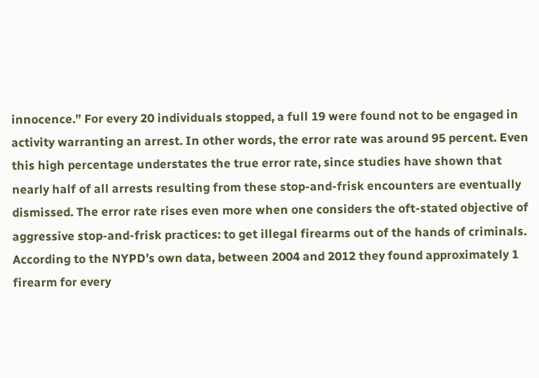innocence.” For every 20 individuals stopped, a full 19 were found not to be engaged in activity warranting an arrest. In other words, the error rate was around 95 percent. Even this high percentage understates the true error rate, since studies have shown that nearly half of all arrests resulting from these stop-and-frisk encounters are eventually dismissed. The error rate rises even more when one considers the oft-stated objective of aggressive stop-and-frisk practices: to get illegal firearms out of the hands of criminals. According to the NYPD’s own data, between 2004 and 2012 they found approximately 1 firearm for every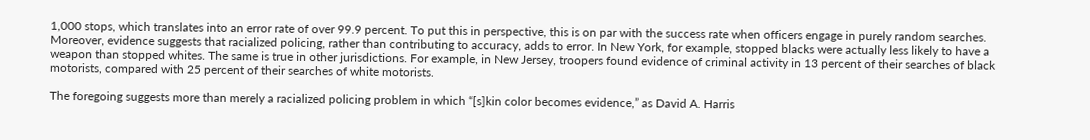1,000 stops, which translates into an error rate of over 99.9 percent. To put this in perspective, this is on par with the success rate when officers engage in purely random searches. Moreover, evidence suggests that racialized policing, rather than contributing to accuracy, adds to error. In New York, for example, stopped blacks were actually less likely to have a weapon than stopped whites. The same is true in other jurisdictions. For example, in New Jersey, troopers found evidence of criminal activity in 13 percent of their searches of black motorists, compared with 25 percent of their searches of white motorists.

The foregoing suggests more than merely a racialized policing problem in which “[s]kin color becomes evidence,” as David A. Harris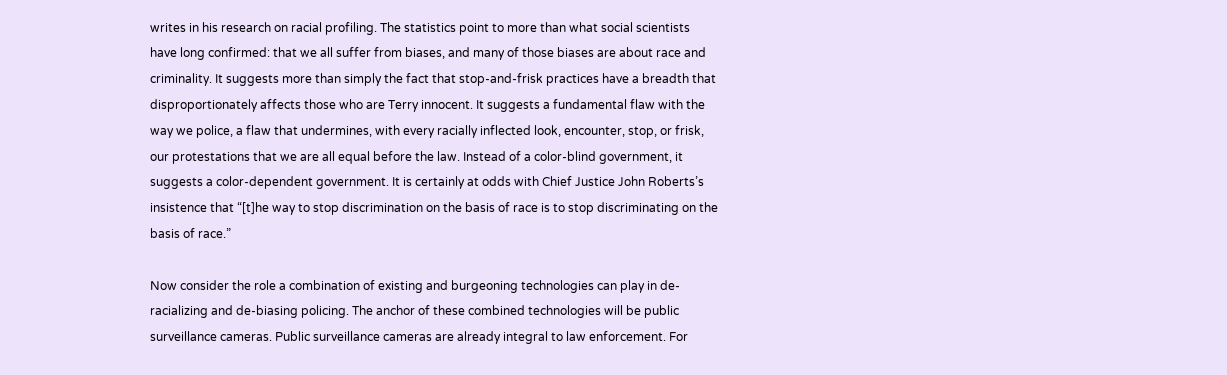writes in his research on racial profiling. The statistics point to more than what social scientists have long confirmed: that we all suffer from biases, and many of those biases are about race and criminality. It suggests more than simply the fact that stop-and-frisk practices have a breadth that disproportionately affects those who are Terry innocent. It suggests a fundamental flaw with the way we police, a flaw that undermines, with every racially inflected look, encounter, stop, or frisk, our protestations that we are all equal before the law. Instead of a color-blind government, it suggests a color-dependent government. It is certainly at odds with Chief Justice John Roberts’s insistence that “[t]he way to stop discrimination on the basis of race is to stop discriminating on the basis of race.”

Now consider the role a combination of existing and burgeoning technologies can play in de-racializing and de-biasing policing. The anchor of these combined technologies will be public surveillance cameras. Public surveillance cameras are already integral to law enforcement. For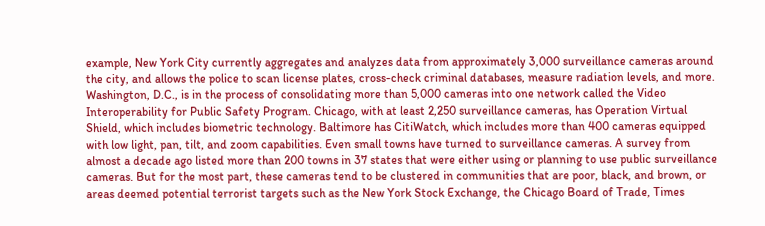example, New York City currently aggregates and analyzes data from approximately 3,000 surveillance cameras around the city, and allows the police to scan license plates, cross-check criminal databases, measure radiation levels, and more. Washington, D.C., is in the process of consolidating more than 5,000 cameras into one network called the Video Interoperability for Public Safety Program. Chicago, with at least 2,250 surveillance cameras, has Operation Virtual Shield, which includes biometric technology. Baltimore has CitiWatch, which includes more than 400 cameras equipped with low light, pan, tilt, and zoom capabilities. Even small towns have turned to surveillance cameras. A survey from almost a decade ago listed more than 200 towns in 37 states that were either using or planning to use public surveillance cameras. But for the most part, these cameras tend to be clustered in communities that are poor, black, and brown, or areas deemed potential terrorist targets such as the New York Stock Exchange, the Chicago Board of Trade, Times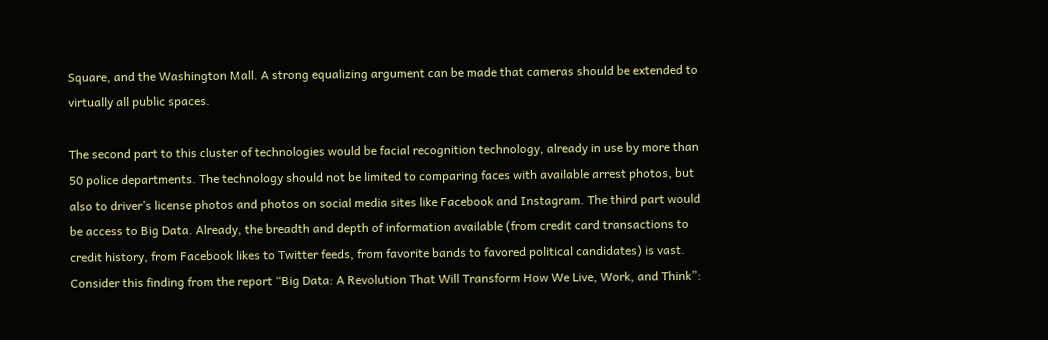Square, and the Washington Mall. A strong equalizing argument can be made that cameras should be extended to virtually all public spaces.

The second part to this cluster of technologies would be facial recognition technology, already in use by more than 50 police departments. The technology should not be limited to comparing faces with available arrest photos, but also to driver’s license photos and photos on social media sites like Facebook and Instagram. The third part would be access to Big Data. Already, the breadth and depth of information available (from credit card transactions to credit history, from Facebook likes to Twitter feeds, from favorite bands to favored political candidates) is vast. Consider this finding from the report “Big Data: A Revolution That Will Transform How We Live, Work, and Think”: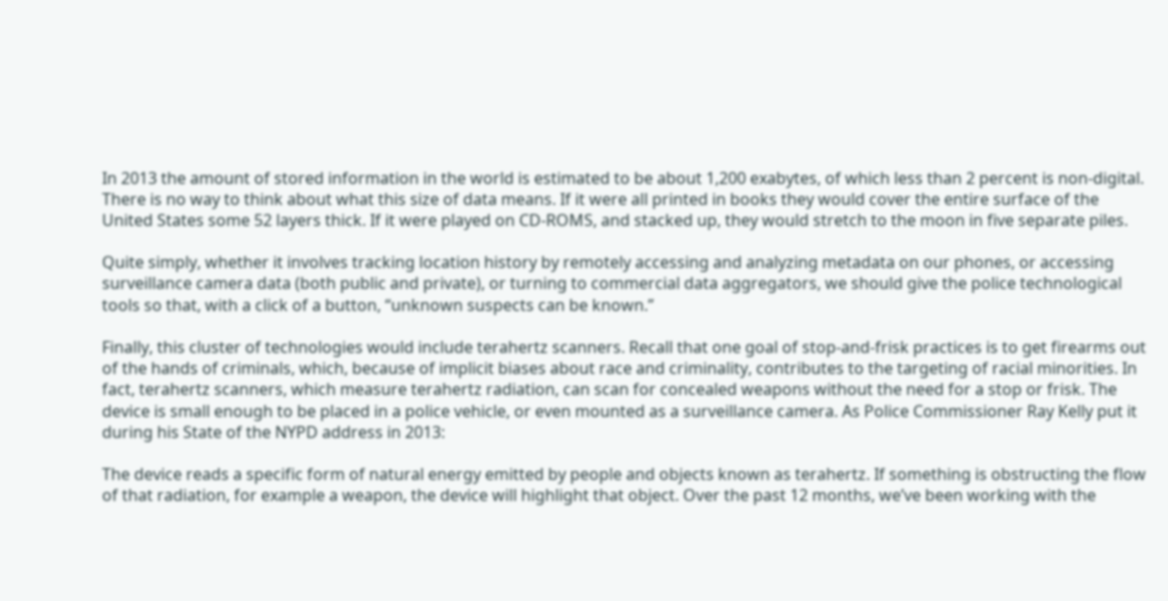In 2013 the amount of stored information in the world is estimated to be about 1,200 exabytes, of which less than 2 percent is non-digital. There is no way to think about what this size of data means. If it were all printed in books they would cover the entire surface of the United States some 52 layers thick. If it were played on CD-ROMS, and stacked up, they would stretch to the moon in five separate piles.

Quite simply, whether it involves tracking location history by remotely accessing and analyzing metadata on our phones, or accessing surveillance camera data (both public and private), or turning to commercial data aggregators, we should give the police technological tools so that, with a click of a button, “unknown suspects can be known.”

Finally, this cluster of technologies would include terahertz scanners. Recall that one goal of stop-and-frisk practices is to get firearms out of the hands of criminals, which, because of implicit biases about race and criminality, contributes to the targeting of racial minorities. In fact, terahertz scanners, which measure terahertz radiation, can scan for concealed weapons without the need for a stop or frisk. The device is small enough to be placed in a police vehicle, or even mounted as a surveillance camera. As Police Commissioner Ray Kelly put it during his State of the NYPD address in 2013:

The device reads a specific form of natural energy emitted by people and objects known as terahertz. If something is obstructing the flow of that radiation, for example a weapon, the device will highlight that object. Over the past 12 months, we’ve been working with the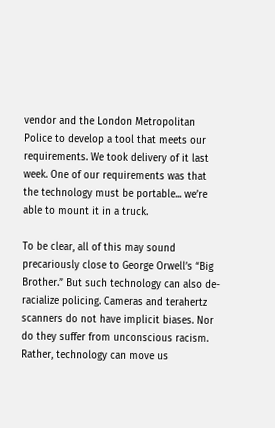vendor and the London Metropolitan Police to develop a tool that meets our requirements. We took delivery of it last week. One of our requirements was that the technology must be portable... we’re able to mount it in a truck.

To be clear, all of this may sound precariously close to George Orwell’s “Big Brother.” But such technology can also de-racialize policing. Cameras and terahertz scanners do not have implicit biases. Nor do they suffer from unconscious racism. Rather, technology can move us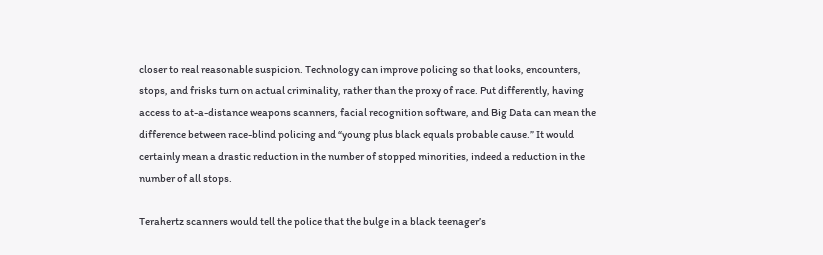closer to real reasonable suspicion. Technology can improve policing so that looks, encounters, stops, and frisks turn on actual criminality, rather than the proxy of race. Put differently, having access to at-a-distance weapons scanners, facial recognition software, and Big Data can mean the difference between race-blind policing and “young plus black equals probable cause.” It would certainly mean a drastic reduction in the number of stopped minorities, indeed a reduction in the number of all stops.

Terahertz scanners would tell the police that the bulge in a black teenager’s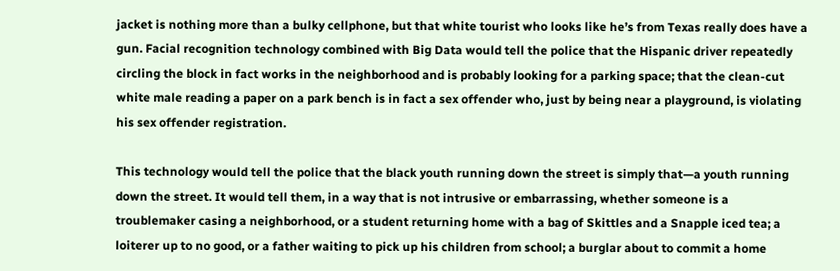jacket is nothing more than a bulky cellphone, but that white tourist who looks like he’s from Texas really does have a gun. Facial recognition technology combined with Big Data would tell the police that the Hispanic driver repeatedly circling the block in fact works in the neighborhood and is probably looking for a parking space; that the clean-cut white male reading a paper on a park bench is in fact a sex offender who, just by being near a playground, is violating his sex offender registration.

This technology would tell the police that the black youth running down the street is simply that—a youth running down the street. It would tell them, in a way that is not intrusive or embarrassing, whether someone is a troublemaker casing a neighborhood, or a student returning home with a bag of Skittles and a Snapple iced tea; a loiterer up to no good, or a father waiting to pick up his children from school; a burglar about to commit a home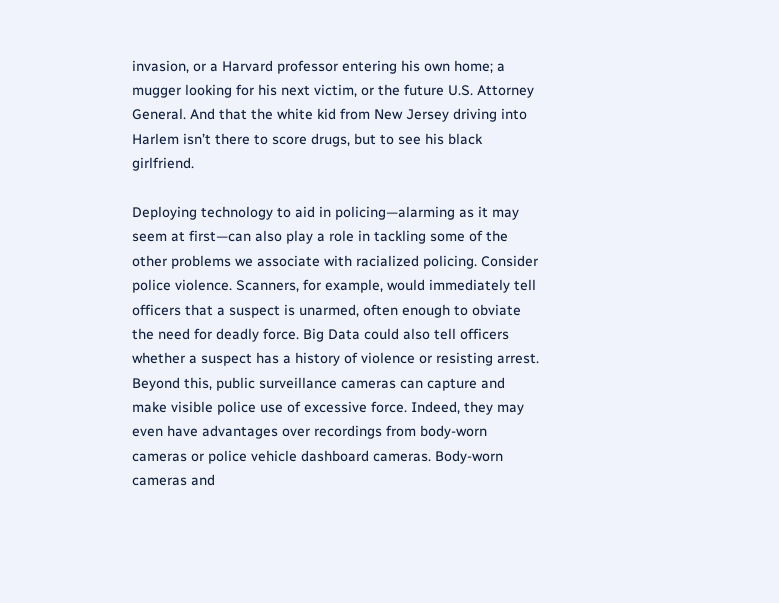invasion, or a Harvard professor entering his own home; a mugger looking for his next victim, or the future U.S. Attorney General. And that the white kid from New Jersey driving into Harlem isn’t there to score drugs, but to see his black girlfriend.

Deploying technology to aid in policing—alarming as it may seem at first—can also play a role in tackling some of the other problems we associate with racialized policing. Consider police violence. Scanners, for example, would immediately tell officers that a suspect is unarmed, often enough to obviate the need for deadly force. Big Data could also tell officers whether a suspect has a history of violence or resisting arrest. Beyond this, public surveillance cameras can capture and make visible police use of excessive force. Indeed, they may even have advantages over recordings from body-worn cameras or police vehicle dashboard cameras. Body-worn cameras and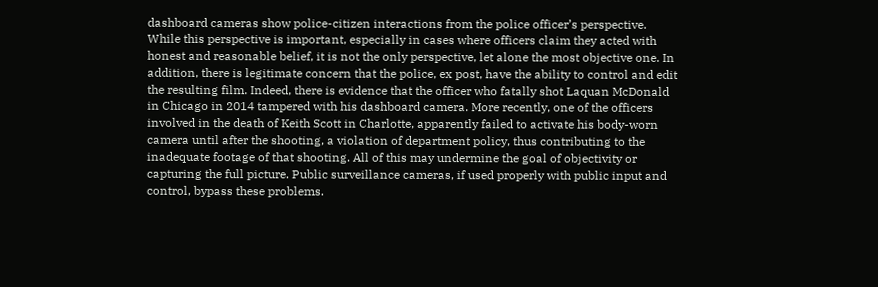dashboard cameras show police-citizen interactions from the police officer’s perspective. While this perspective is important, especially in cases where officers claim they acted with honest and reasonable belief, it is not the only perspective, let alone the most objective one. In addition, there is legitimate concern that the police, ex post, have the ability to control and edit the resulting film. Indeed, there is evidence that the officer who fatally shot Laquan McDonald in Chicago in 2014 tampered with his dashboard camera. More recently, one of the officers involved in the death of Keith Scott in Charlotte, apparently failed to activate his body-worn camera until after the shooting, a violation of department policy, thus contributing to the inadequate footage of that shooting. All of this may undermine the goal of objectivity or capturing the full picture. Public surveillance cameras, if used properly with public input and control, bypass these problems.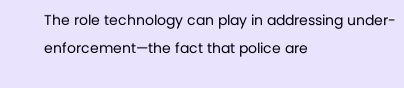The role technology can play in addressing under-enforcement—the fact that police are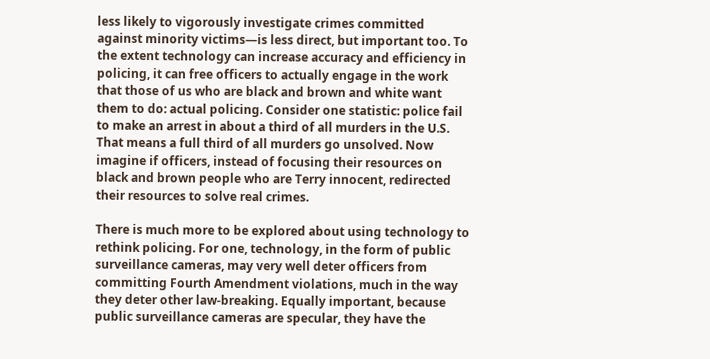less likely to vigorously investigate crimes committed against minority victims—is less direct, but important too. To the extent technology can increase accuracy and efficiency in policing, it can free officers to actually engage in the work that those of us who are black and brown and white want them to do: actual policing. Consider one statistic: police fail to make an arrest in about a third of all murders in the U.S. That means a full third of all murders go unsolved. Now imagine if officers, instead of focusing their resources on black and brown people who are Terry innocent, redirected their resources to solve real crimes.

There is much more to be explored about using technology to rethink policing. For one, technology, in the form of public surveillance cameras, may very well deter officers from committing Fourth Amendment violations, much in the way they deter other law-breaking. Equally important, because public surveillance cameras are specular, they have the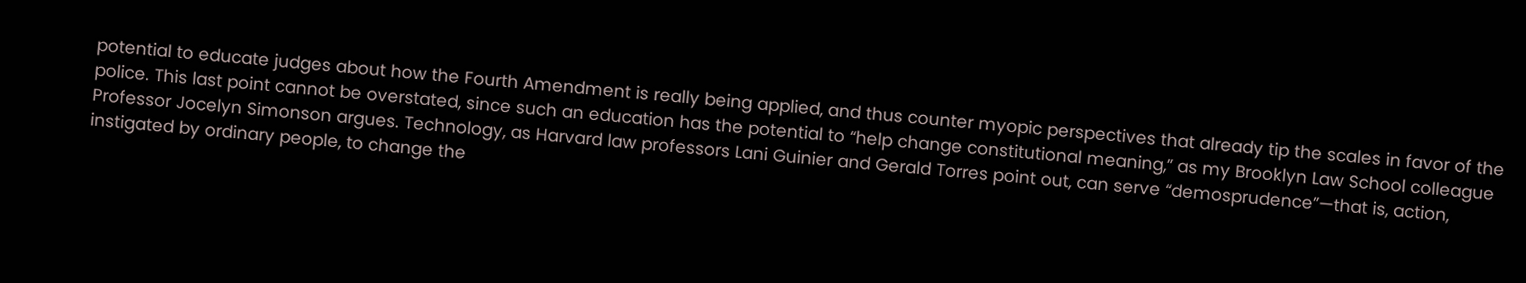potential to educate judges about how the Fourth Amendment is really being applied, and thus counter myopic perspectives that already tip the scales in favor of the police. This last point cannot be overstated, since such an education has the potential to “help change constitutional meaning,” as my Brooklyn Law School colleague Professor Jocelyn Simonson argues. Technology, as Harvard law professors Lani Guinier and Gerald Torres point out, can serve “demosprudence”—that is, action, instigated by ordinary people, to change the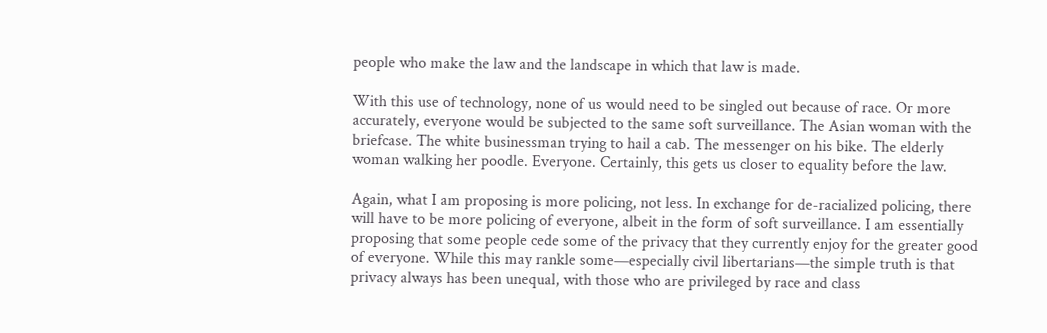people who make the law and the landscape in which that law is made.

With this use of technology, none of us would need to be singled out because of race. Or more accurately, everyone would be subjected to the same soft surveillance. The Asian woman with the briefcase. The white businessman trying to hail a cab. The messenger on his bike. The elderly woman walking her poodle. Everyone. Certainly, this gets us closer to equality before the law.

Again, what I am proposing is more policing, not less. In exchange for de-racialized policing, there will have to be more policing of everyone, albeit in the form of soft surveillance. I am essentially proposing that some people cede some of the privacy that they currently enjoy for the greater good of everyone. While this may rankle some—especially civil libertarians—the simple truth is that privacy always has been unequal, with those who are privileged by race and class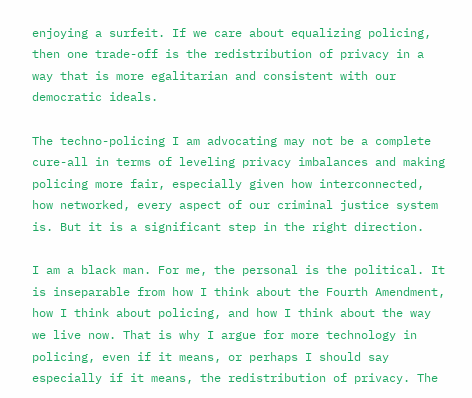enjoying a surfeit. If we care about equalizing policing, then one trade-off is the redistribution of privacy in a way that is more egalitarian and consistent with our democratic ideals.

The techno-policing I am advocating may not be a complete cure-all in terms of leveling privacy imbalances and making policing more fair, especially given how interconnected, how networked, every aspect of our criminal justice system is. But it is a significant step in the right direction.

I am a black man. For me, the personal is the political. It is inseparable from how I think about the Fourth Amendment, how I think about policing, and how I think about the way we live now. That is why I argue for more technology in policing, even if it means, or perhaps I should say especially if it means, the redistribution of privacy. The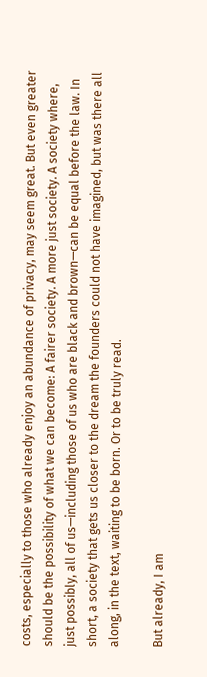costs, especially to those who already enjoy an abundance of privacy, may seem great. But even greater should be the possibility of what we can become: A fairer society. A more just society. A society where, just possibly, all of us—including those of us who are black and brown—can be equal before the law. In short, a society that gets us closer to the dream the founders could not have imagined, but was there all along, in the text, waiting to be born. Or to be truly read.

But already, I am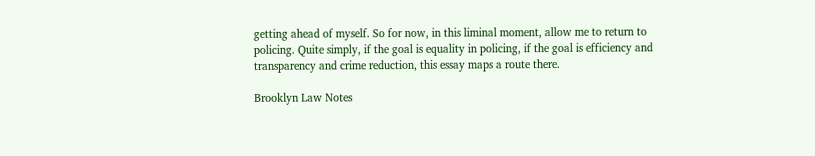getting ahead of myself. So for now, in this liminal moment, allow me to return to policing. Quite simply, if the goal is equality in policing, if the goal is efficiency and transparency and crime reduction, this essay maps a route there.

Brooklyn Law Notes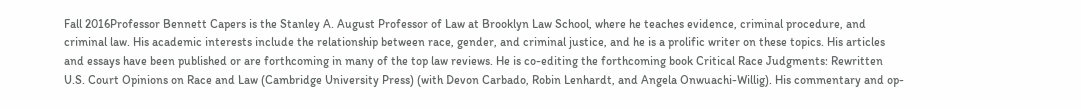Fall 2016Professor Bennett Capers is the Stanley A. August Professor of Law at Brooklyn Law School, where he teaches evidence, criminal procedure, and criminal law. His academic interests include the relationship between race, gender, and criminal justice, and he is a prolific writer on these topics. His articles and essays have been published or are forthcoming in many of the top law reviews. He is co-editing the forthcoming book Critical Race Judgments: Rewritten U.S. Court Opinions on Race and Law (Cambridge University Press) (with Devon Carbado, Robin Lenhardt, and Angela Onwuachi-Willig). His commentary and op-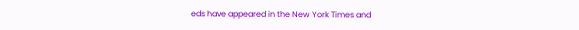eds have appeared in the New York Times and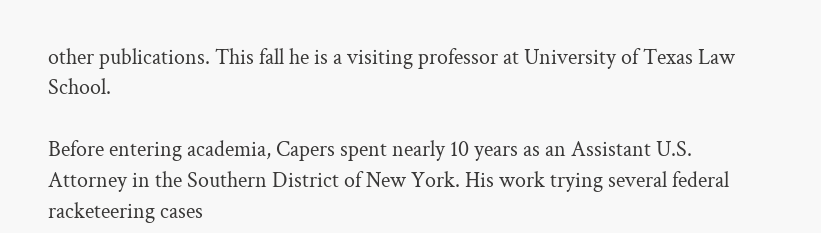other publications. This fall he is a visiting professor at University of Texas Law School.

Before entering academia, Capers spent nearly 10 years as an Assistant U.S. Attorney in the Southern District of New York. His work trying several federal racketeering cases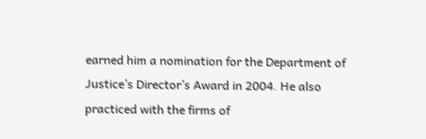earned him a nomination for the Department of Justice’s Director’s Award in 2004. He also practiced with the firms of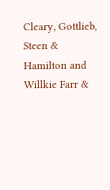Cleary, Gottlieb, Steen & Hamilton and Willkie Farr &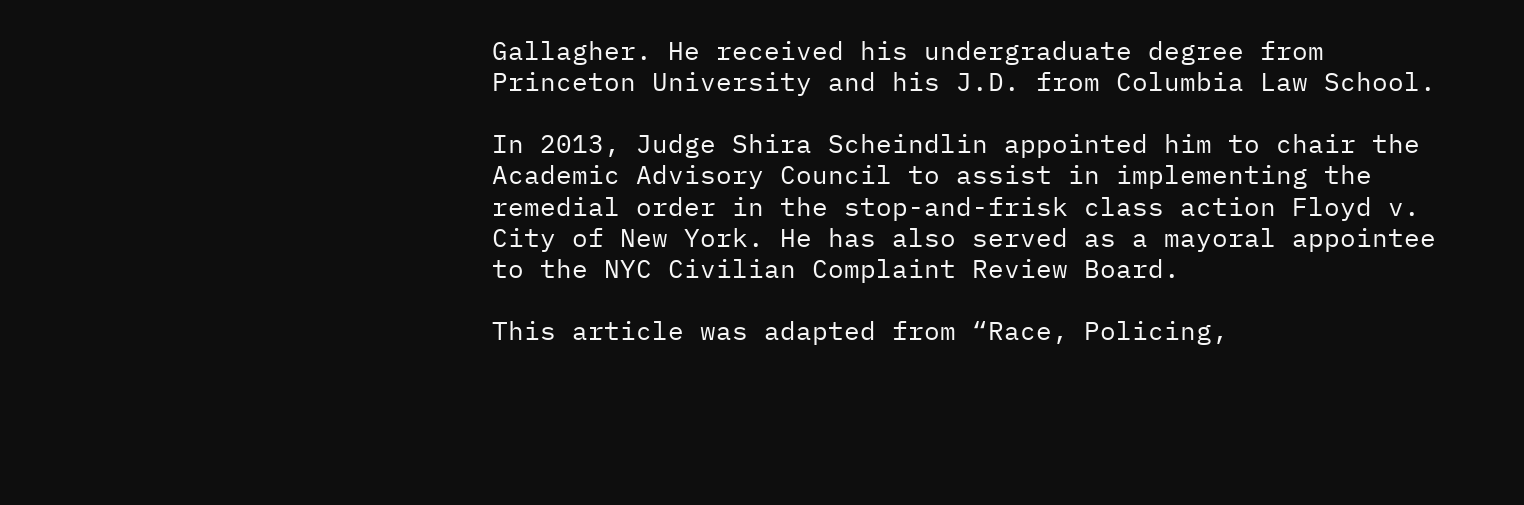Gallagher. He received his undergraduate degree from Princeton University and his J.D. from Columbia Law School.

In 2013, Judge Shira Scheindlin appointed him to chair the Academic Advisory Council to assist in implementing the remedial order in the stop-and-frisk class action Floyd v. City of New York. He has also served as a mayoral appointee to the NYC Civilian Complaint Review Board.

This article was adapted from “Race, Policing,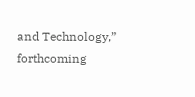and Technology,” forthcoming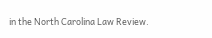in the North Carolina Law Review.